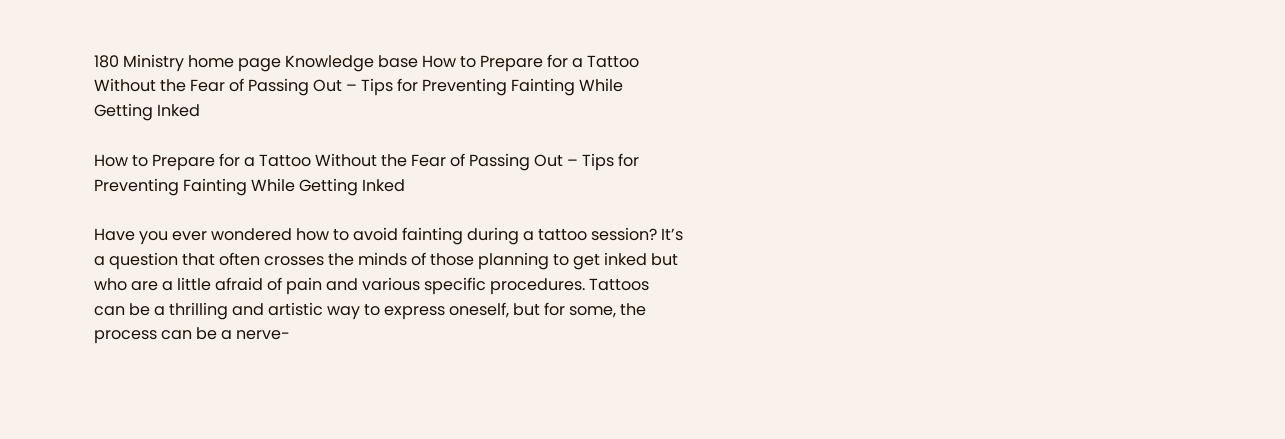180 Ministry home page Knowledge base How to Prepare for a Tattoo Without the Fear of Passing Out – Tips for Preventing Fainting While Getting Inked

How to Prepare for a Tattoo Without the Fear of Passing Out – Tips for Preventing Fainting While Getting Inked

Have you ever wondered how to avoid fainting during a tattoo session? It’s a question that often crosses the minds of those planning to get inked but who are a little afraid of pain and various specific procedures. Tattoos can be a thrilling and artistic way to express oneself, but for some, the process can be a nerve-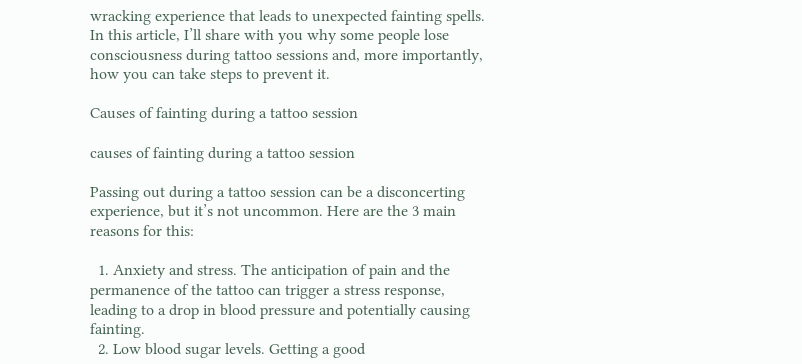wracking experience that leads to unexpected fainting spells. In this article, I’ll share with you why some people lose consciousness during tattoo sessions and, more importantly, how you can take steps to prevent it.

Causes of fainting during a tattoo session

causes of fainting during a tattoo session

Passing out during a tattoo session can be a disconcerting experience, but it’s not uncommon. Here are the 3 main reasons for this:

  1. Anxiety and stress. The anticipation of pain and the permanence of the tattoo can trigger a stress response, leading to a drop in blood pressure and potentially causing fainting.
  2. Low blood sugar levels. Getting a good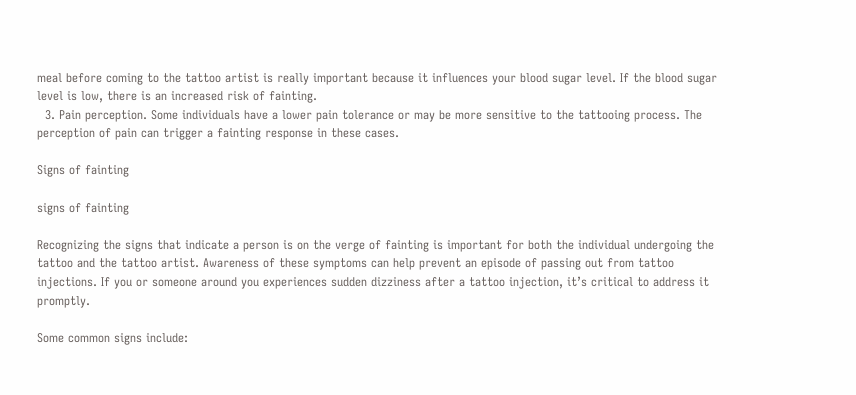meal before coming to the tattoo artist is really important because it influences your blood sugar level. If the blood sugar level is low, there is an increased risk of fainting.
  3. Pain perception. Some individuals have a lower pain tolerance or may be more sensitive to the tattooing process. The perception of pain can trigger a fainting response in these cases.

Signs of fainting

signs of fainting

Recognizing the signs that indicate a person is on the verge of fainting is important for both the individual undergoing the tattoo and the tattoo artist. Awareness of these symptoms can help prevent an episode of passing out from tattoo injections. If you or someone around you experiences sudden dizziness after a tattoo injection, it’s critical to address it promptly.

Some common signs include: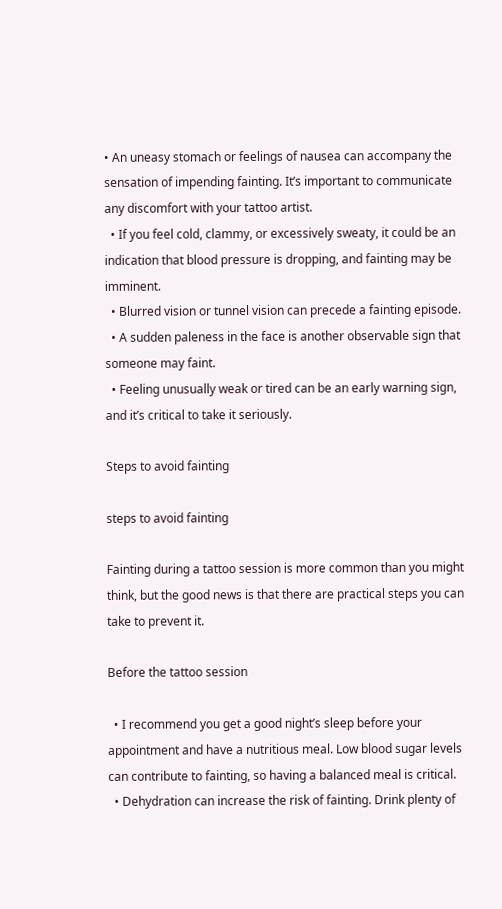• An uneasy stomach or feelings of nausea can accompany the sensation of impending fainting. It’s important to communicate any discomfort with your tattoo artist.
  • If you feel cold, clammy, or excessively sweaty, it could be an indication that blood pressure is dropping, and fainting may be imminent.
  • Blurred vision or tunnel vision can precede a fainting episode.
  • A sudden paleness in the face is another observable sign that someone may faint.
  • Feeling unusually weak or tired can be an early warning sign, and it’s critical to take it seriously.

Steps to avoid fainting

steps to avoid fainting

Fainting during a tattoo session is more common than you might think, but the good news is that there are practical steps you can take to prevent it.

Before the tattoo session

  • I recommend you get a good night’s sleep before your appointment and have a nutritious meal. Low blood sugar levels can contribute to fainting, so having a balanced meal is critical.
  • Dehydration can increase the risk of fainting. Drink plenty of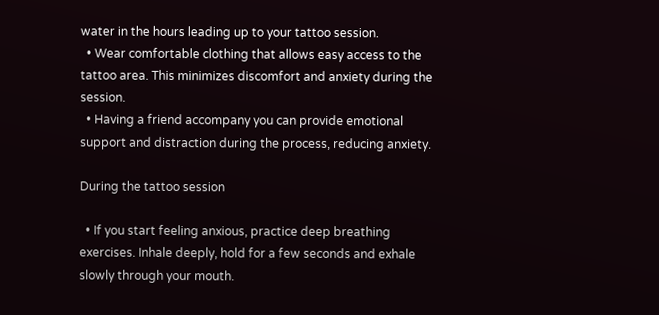water in the hours leading up to your tattoo session.
  • Wear comfortable clothing that allows easy access to the tattoo area. This minimizes discomfort and anxiety during the session.
  • Having a friend accompany you can provide emotional support and distraction during the process, reducing anxiety.

During the tattoo session

  • If you start feeling anxious, practice deep breathing exercises. Inhale deeply, hold for a few seconds and exhale slowly through your mouth.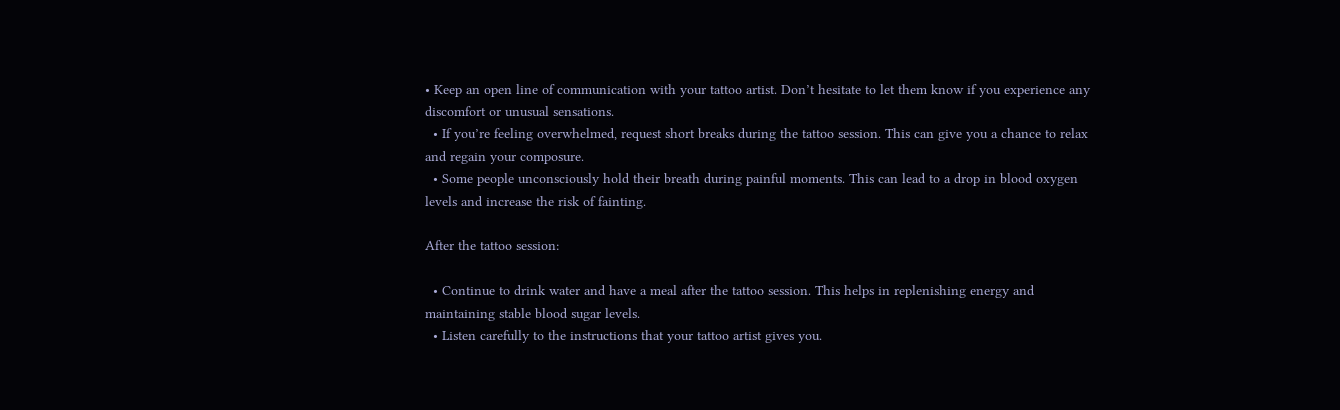• Keep an open line of communication with your tattoo artist. Don’t hesitate to let them know if you experience any discomfort or unusual sensations.
  • If you’re feeling overwhelmed, request short breaks during the tattoo session. This can give you a chance to relax and regain your composure.
  • Some people unconsciously hold their breath during painful moments. This can lead to a drop in blood oxygen levels and increase the risk of fainting.

After the tattoo session:

  • Continue to drink water and have a meal after the tattoo session. This helps in replenishing energy and maintaining stable blood sugar levels.
  • Listen carefully to the instructions that your tattoo artist gives you.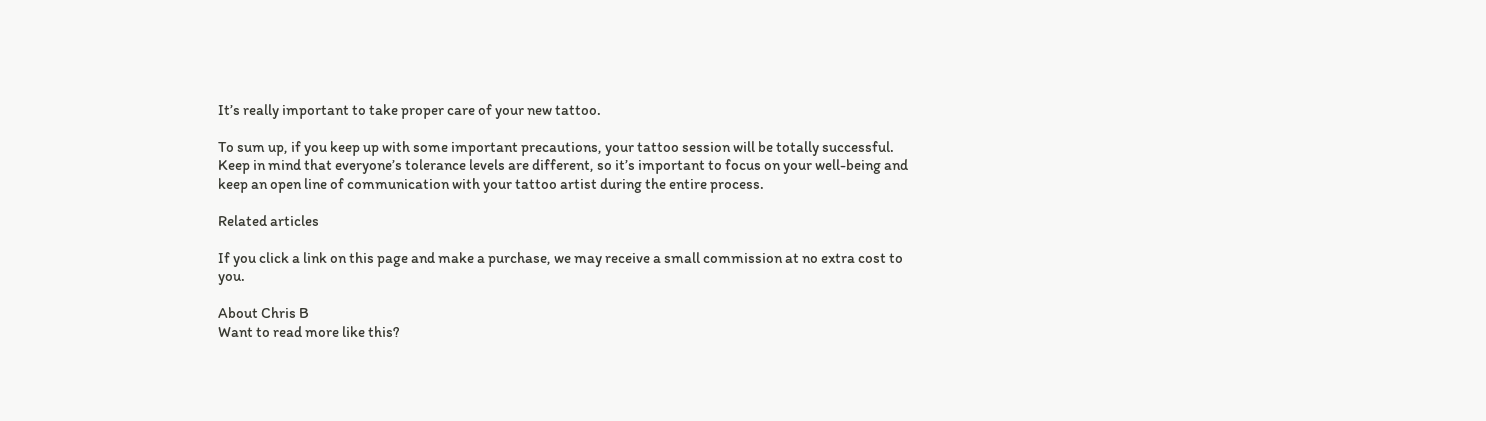It’s really important to take proper care of your new tattoo.

To sum up, if you keep up with some important precautions, your tattoo session will be totally successful. Keep in mind that everyone’s tolerance levels are different, so it’s important to focus on your well-being and keep an open line of communication with your tattoo artist during the entire process.

Related articles

If you click a link on this page and make a purchase, we may receive a small commission at no extra cost to you.

About Chris B
Want to read more like this?